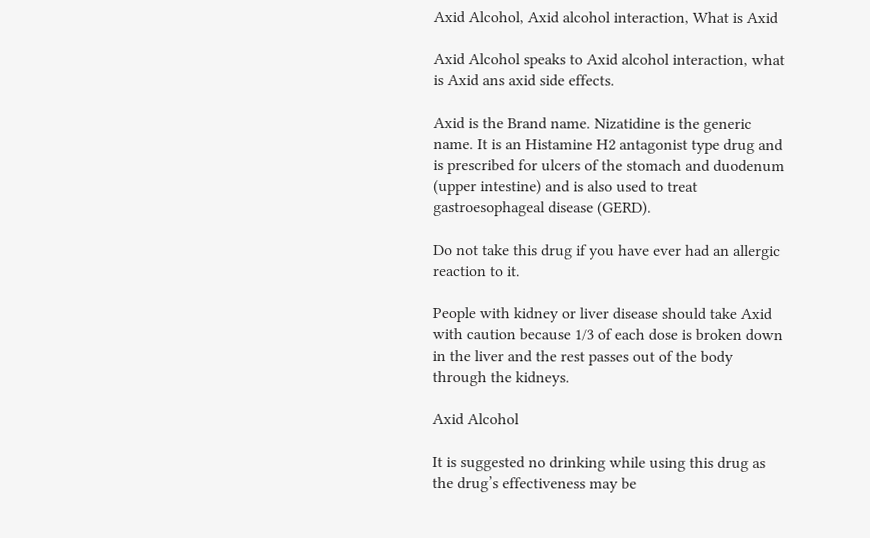Axid Alcohol, Axid alcohol interaction, What is Axid

Axid Alcohol speaks to Axid alcohol interaction, what is Axid ans axid side effects.

Axid is the Brand name. Nizatidine is the generic name. It is an Histamine H2 antagonist type drug and is prescribed for ulcers of the stomach and duodenum (upper intestine) and is also used to treat gastroesophageal disease (GERD).

Do not take this drug if you have ever had an allergic reaction to it.

People with kidney or liver disease should take Axid with caution because 1/3 of each dose is broken down in the liver and the rest passes out of the body through the kidneys.

Axid Alcohol

It is suggested no drinking while using this drug as the drug’s effectiveness may be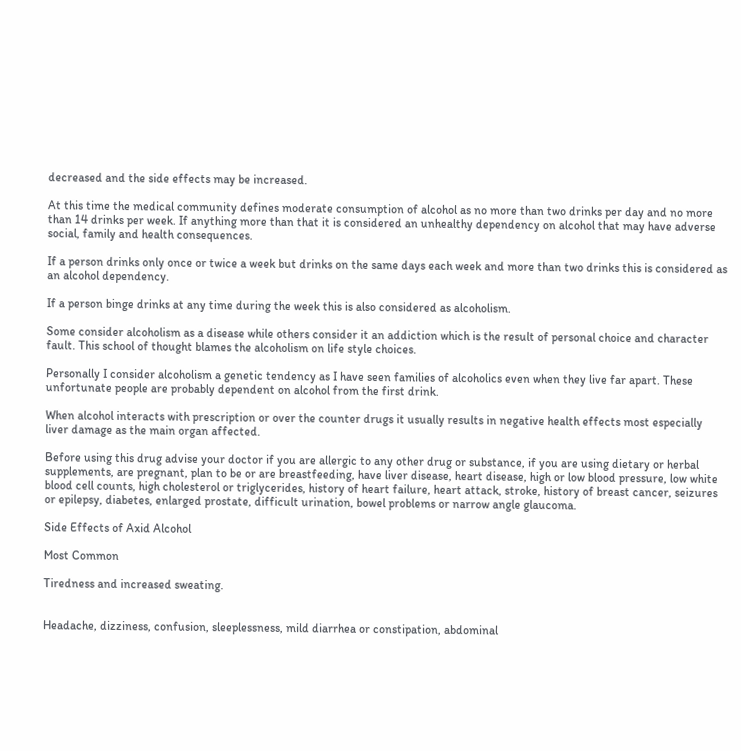decreased and the side effects may be increased.

At this time the medical community defines moderate consumption of alcohol as no more than two drinks per day and no more than 14 drinks per week. If anything more than that it is considered an unhealthy dependency on alcohol that may have adverse social, family and health consequences.

If a person drinks only once or twice a week but drinks on the same days each week and more than two drinks this is considered as an alcohol dependency.

If a person binge drinks at any time during the week this is also considered as alcoholism.

Some consider alcoholism as a disease while others consider it an addiction which is the result of personal choice and character fault. This school of thought blames the alcoholism on life style choices.

Personally I consider alcoholism a genetic tendency as I have seen families of alcoholics even when they live far apart. These unfortunate people are probably dependent on alcohol from the first drink.

When alcohol interacts with prescription or over the counter drugs it usually results in negative health effects most especially liver damage as the main organ affected.

Before using this drug advise your doctor if you are allergic to any other drug or substance, if you are using dietary or herbal supplements, are pregnant, plan to be or are breastfeeding, have liver disease, heart disease, high or low blood pressure, low white blood cell counts, high cholesterol or triglycerides, history of heart failure, heart attack, stroke, history of breast cancer, seizures or epilepsy, diabetes, enlarged prostate, difficult urination, bowel problems or narrow angle glaucoma.

Side Effects of Axid Alcohol

Most Common

Tiredness and increased sweating.


Headache, dizziness, confusion, sleeplessness, mild diarrhea or constipation, abdominal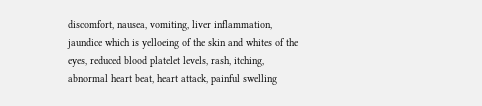discomfort, nausea, vomiting, liver inflammation, jaundice which is yelloeing of the skin and whites of the eyes, reduced blood platelet levels, rash, itching, abnormal heart beat, heart attack, painful swelling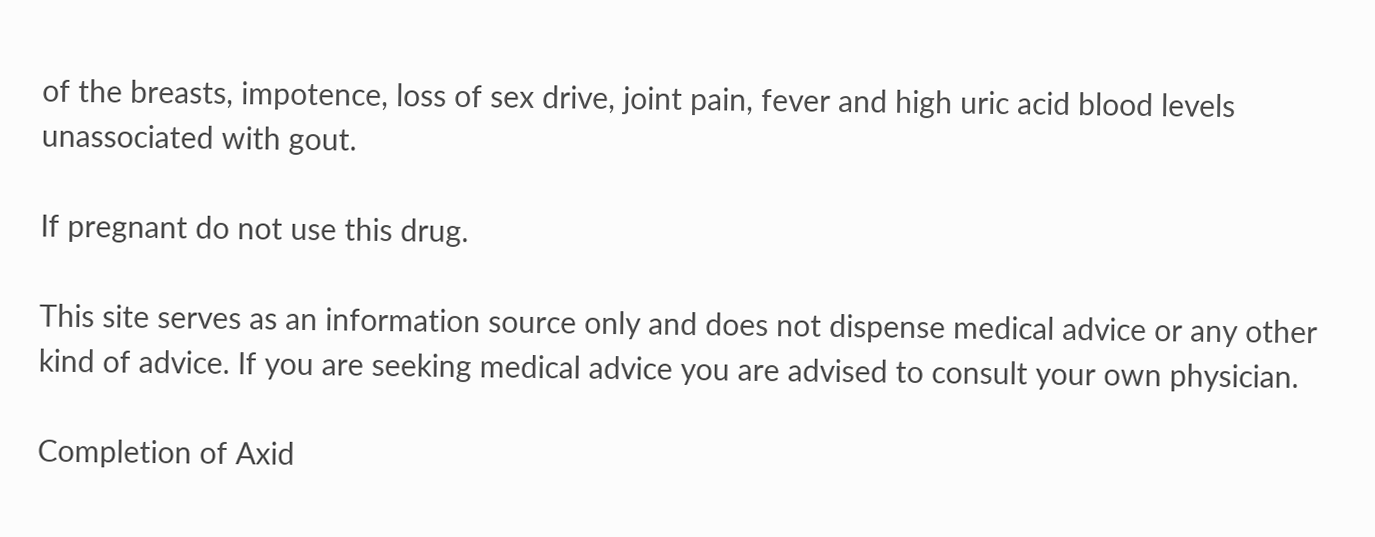of the breasts, impotence, loss of sex drive, joint pain, fever and high uric acid blood levels unassociated with gout.

If pregnant do not use this drug.

This site serves as an information source only and does not dispense medical advice or any other kind of advice. If you are seeking medical advice you are advised to consult your own physician.

Completion of Axid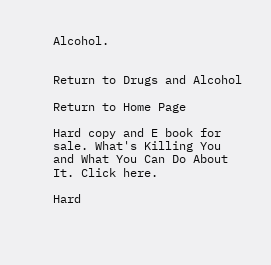Alcohol.


Return to Drugs and Alcohol

Return to Home Page

Hard copy and E book for sale. What's Killing You and What You Can Do About It. Click here.

Hard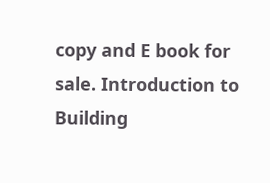copy and E book for sale. Introduction to Building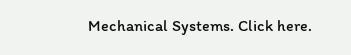Mechanical Systems. Click here.